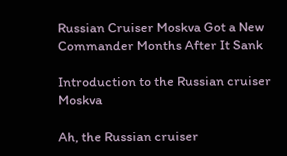Russian Cruiser Moskva Got a New Commander Months After It Sank

Introduction to the Russian cruiser Moskva

Ah, the Russian cruiser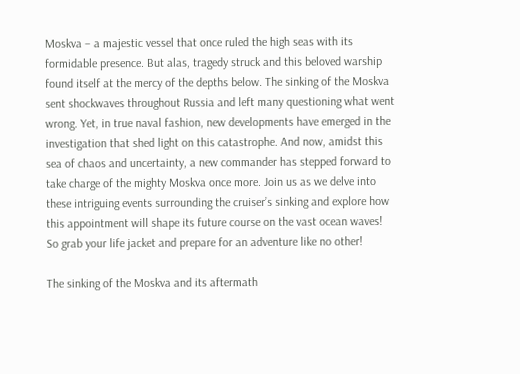Moskva – a majestic vessel that once ruled the high seas with its formidable presence. But alas, tragedy struck and this beloved warship found itself at the mercy of the depths below. The sinking of the Moskva sent shockwaves throughout Russia and left many questioning what went wrong. Yet, in true naval fashion, new developments have emerged in the investigation that shed light on this catastrophe. And now, amidst this sea of chaos and uncertainty, a new commander has stepped forward to take charge of the mighty Moskva once more. Join us as we delve into these intriguing events surrounding the cruiser’s sinking and explore how this appointment will shape its future course on the vast ocean waves! So grab your life jacket and prepare for an adventure like no other!

The sinking of the Moskva and its aftermath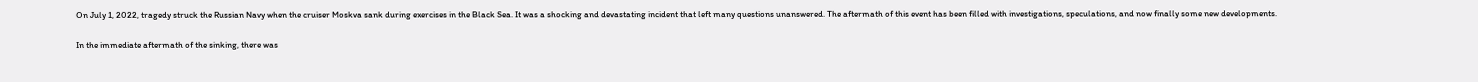On July 1, 2022, tragedy struck the Russian Navy when the cruiser Moskva sank during exercises in the Black Sea. It was a shocking and devastating incident that left many questions unanswered. The aftermath of this event has been filled with investigations, speculations, and now finally some new developments.

In the immediate aftermath of the sinking, there was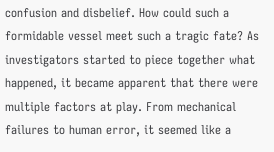confusion and disbelief. How could such a formidable vessel meet such a tragic fate? As investigators started to piece together what happened, it became apparent that there were multiple factors at play. From mechanical failures to human error, it seemed like a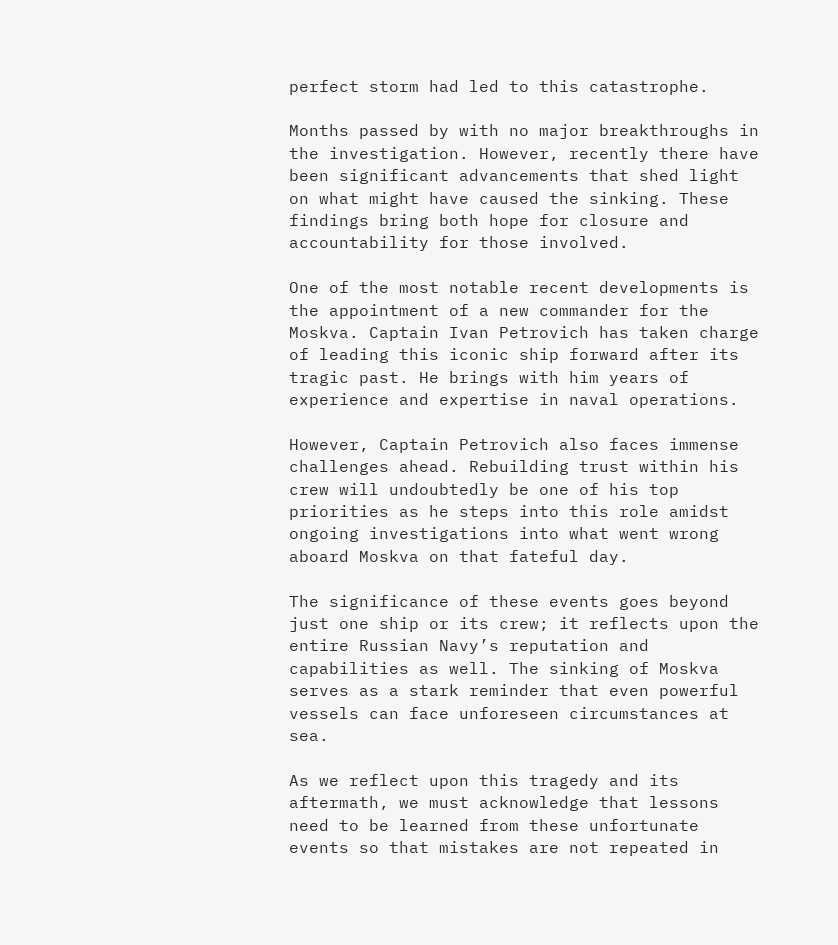perfect storm had led to this catastrophe.

Months passed by with no major breakthroughs in the investigation. However, recently there have been significant advancements that shed light on what might have caused the sinking. These findings bring both hope for closure and accountability for those involved.

One of the most notable recent developments is the appointment of a new commander for the Moskva. Captain Ivan Petrovich has taken charge of leading this iconic ship forward after its tragic past. He brings with him years of experience and expertise in naval operations.

However, Captain Petrovich also faces immense challenges ahead. Rebuilding trust within his crew will undoubtedly be one of his top priorities as he steps into this role amidst ongoing investigations into what went wrong aboard Moskva on that fateful day.

The significance of these events goes beyond just one ship or its crew; it reflects upon the entire Russian Navy’s reputation and capabilities as well. The sinking of Moskva serves as a stark reminder that even powerful vessels can face unforeseen circumstances at sea.

As we reflect upon this tragedy and its aftermath, we must acknowledge that lessons need to be learned from these unfortunate events so that mistakes are not repeated in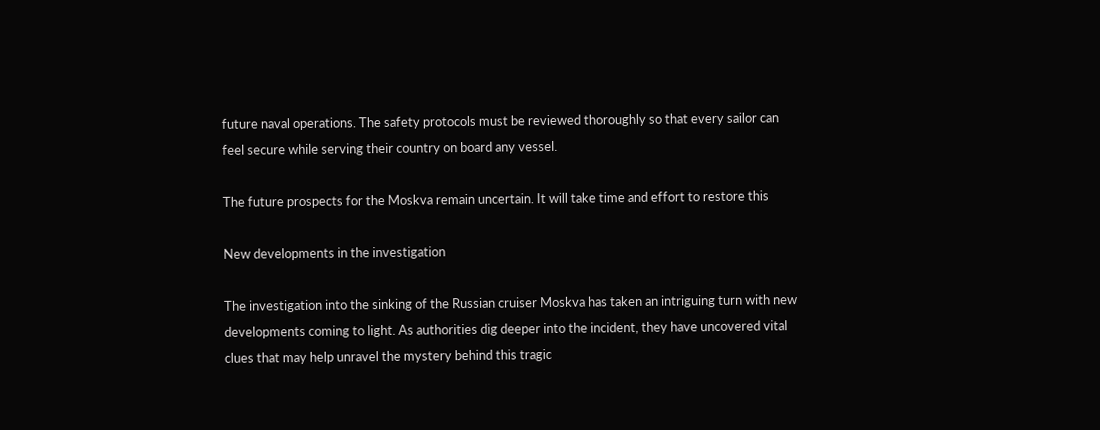future naval operations. The safety protocols must be reviewed thoroughly so that every sailor can feel secure while serving their country on board any vessel.

The future prospects for the Moskva remain uncertain. It will take time and effort to restore this

New developments in the investigation

The investigation into the sinking of the Russian cruiser Moskva has taken an intriguing turn with new developments coming to light. As authorities dig deeper into the incident, they have uncovered vital clues that may help unravel the mystery behind this tragic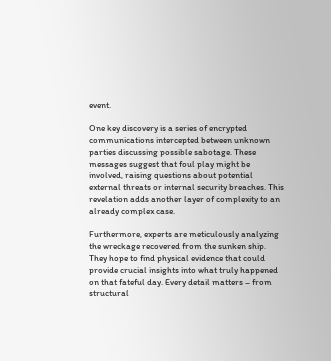event.

One key discovery is a series of encrypted communications intercepted between unknown parties discussing possible sabotage. These messages suggest that foul play might be involved, raising questions about potential external threats or internal security breaches. This revelation adds another layer of complexity to an already complex case.

Furthermore, experts are meticulously analyzing the wreckage recovered from the sunken ship. They hope to find physical evidence that could provide crucial insights into what truly happened on that fateful day. Every detail matters – from structural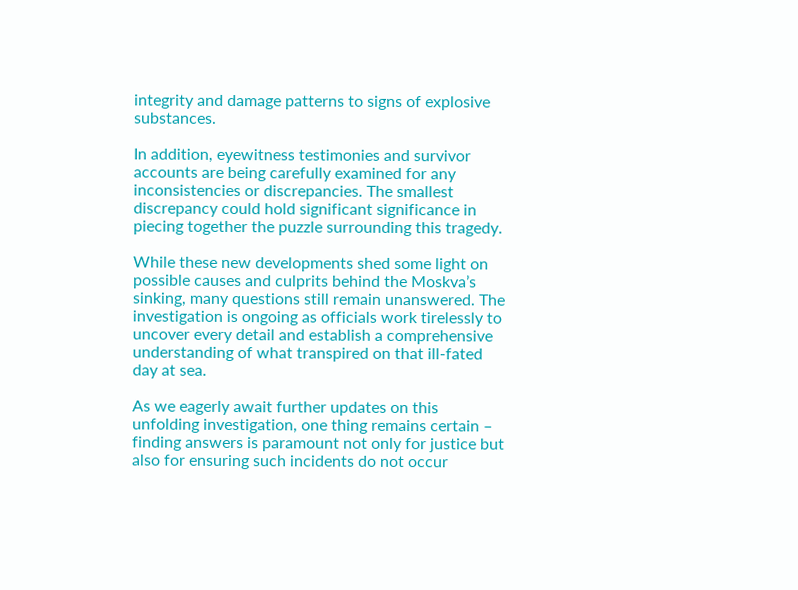integrity and damage patterns to signs of explosive substances.

In addition, eyewitness testimonies and survivor accounts are being carefully examined for any inconsistencies or discrepancies. The smallest discrepancy could hold significant significance in piecing together the puzzle surrounding this tragedy.

While these new developments shed some light on possible causes and culprits behind the Moskva’s sinking, many questions still remain unanswered. The investigation is ongoing as officials work tirelessly to uncover every detail and establish a comprehensive understanding of what transpired on that ill-fated day at sea.

As we eagerly await further updates on this unfolding investigation, one thing remains certain – finding answers is paramount not only for justice but also for ensuring such incidents do not occur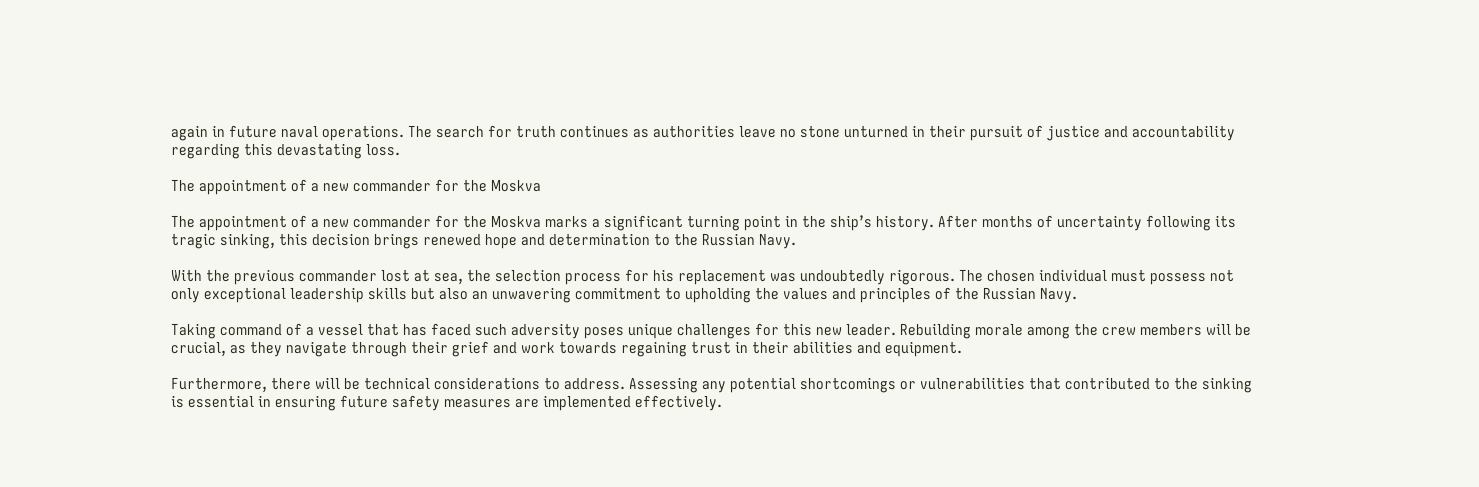again in future naval operations. The search for truth continues as authorities leave no stone unturned in their pursuit of justice and accountability regarding this devastating loss.

The appointment of a new commander for the Moskva

The appointment of a new commander for the Moskva marks a significant turning point in the ship’s history. After months of uncertainty following its tragic sinking, this decision brings renewed hope and determination to the Russian Navy.

With the previous commander lost at sea, the selection process for his replacement was undoubtedly rigorous. The chosen individual must possess not only exceptional leadership skills but also an unwavering commitment to upholding the values and principles of the Russian Navy.

Taking command of a vessel that has faced such adversity poses unique challenges for this new leader. Rebuilding morale among the crew members will be crucial, as they navigate through their grief and work towards regaining trust in their abilities and equipment.

Furthermore, there will be technical considerations to address. Assessing any potential shortcomings or vulnerabilities that contributed to the sinking is essential in ensuring future safety measures are implemented effectively.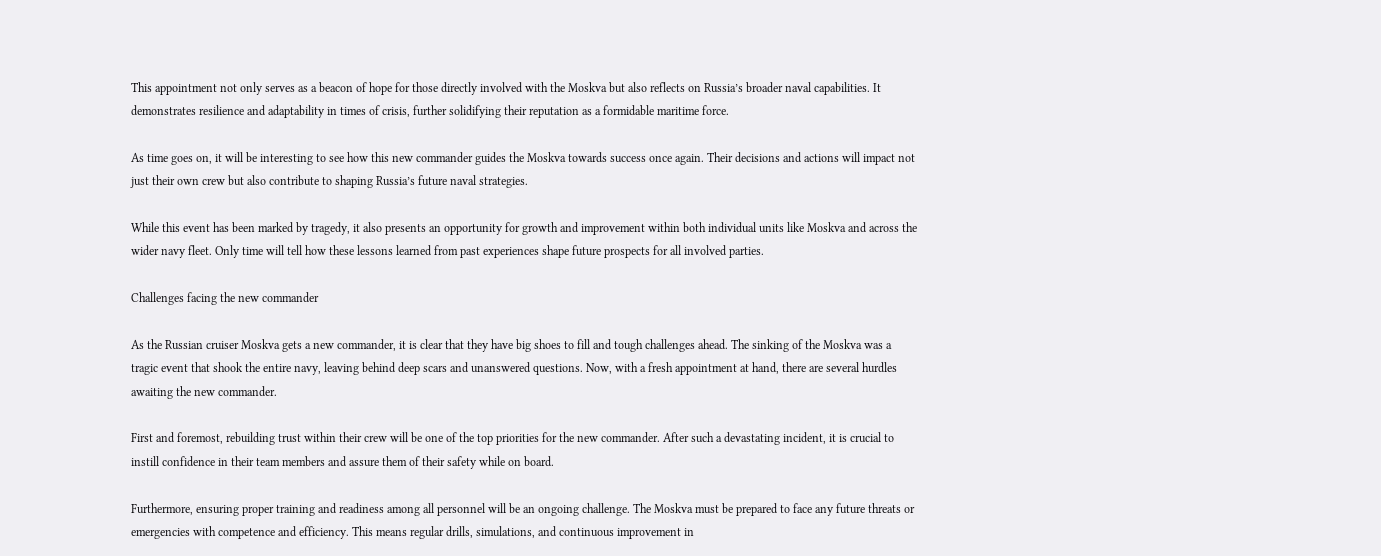This appointment not only serves as a beacon of hope for those directly involved with the Moskva but also reflects on Russia’s broader naval capabilities. It demonstrates resilience and adaptability in times of crisis, further solidifying their reputation as a formidable maritime force.

As time goes on, it will be interesting to see how this new commander guides the Moskva towards success once again. Their decisions and actions will impact not just their own crew but also contribute to shaping Russia’s future naval strategies.

While this event has been marked by tragedy, it also presents an opportunity for growth and improvement within both individual units like Moskva and across the wider navy fleet. Only time will tell how these lessons learned from past experiences shape future prospects for all involved parties.

Challenges facing the new commander

As the Russian cruiser Moskva gets a new commander, it is clear that they have big shoes to fill and tough challenges ahead. The sinking of the Moskva was a tragic event that shook the entire navy, leaving behind deep scars and unanswered questions. Now, with a fresh appointment at hand, there are several hurdles awaiting the new commander.

First and foremost, rebuilding trust within their crew will be one of the top priorities for the new commander. After such a devastating incident, it is crucial to instill confidence in their team members and assure them of their safety while on board.

Furthermore, ensuring proper training and readiness among all personnel will be an ongoing challenge. The Moskva must be prepared to face any future threats or emergencies with competence and efficiency. This means regular drills, simulations, and continuous improvement in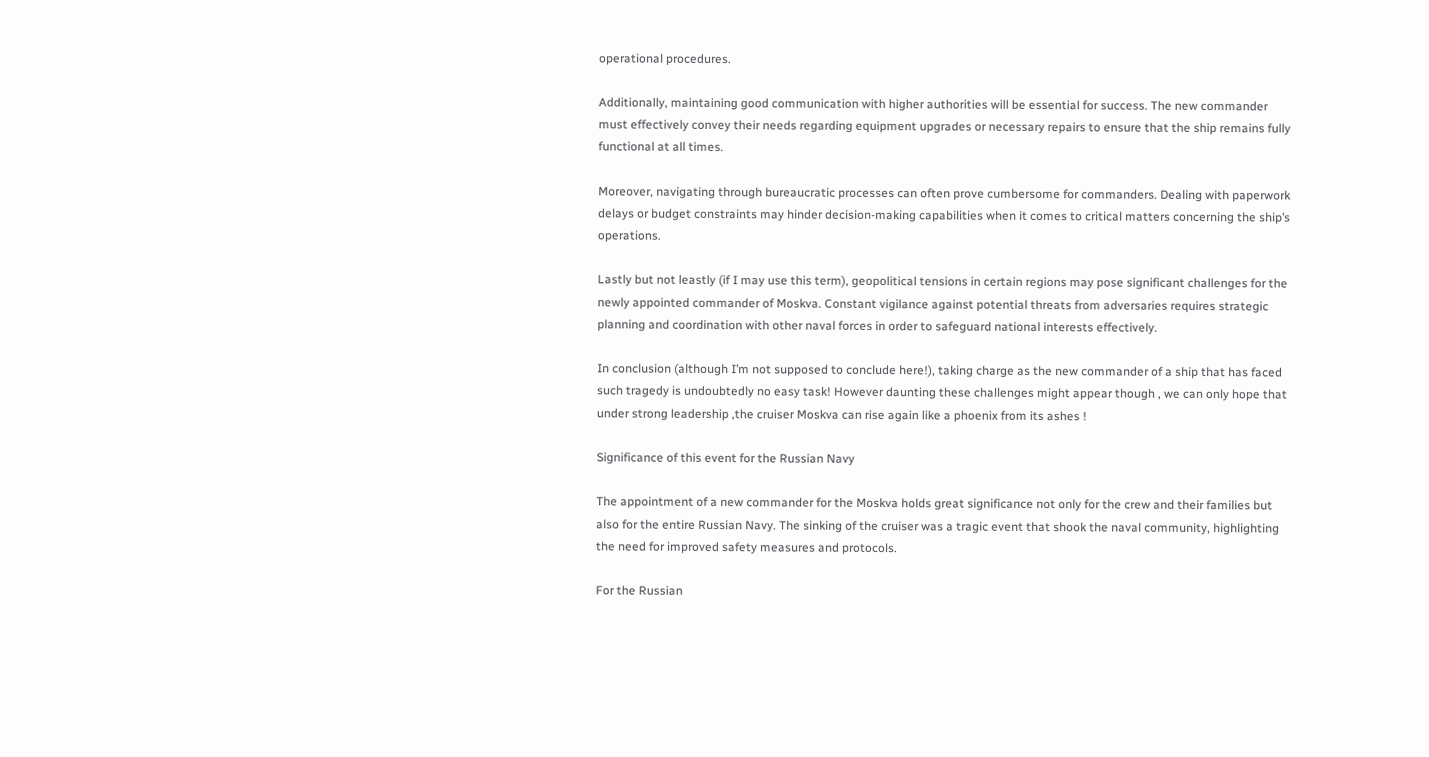operational procedures.

Additionally, maintaining good communication with higher authorities will be essential for success. The new commander must effectively convey their needs regarding equipment upgrades or necessary repairs to ensure that the ship remains fully functional at all times.

Moreover, navigating through bureaucratic processes can often prove cumbersome for commanders. Dealing with paperwork delays or budget constraints may hinder decision-making capabilities when it comes to critical matters concerning the ship’s operations.

Lastly but not leastly (if I may use this term), geopolitical tensions in certain regions may pose significant challenges for the newly appointed commander of Moskva. Constant vigilance against potential threats from adversaries requires strategic planning and coordination with other naval forces in order to safeguard national interests effectively.

In conclusion (although I’m not supposed to conclude here!), taking charge as the new commander of a ship that has faced such tragedy is undoubtedly no easy task! However daunting these challenges might appear though , we can only hope that under strong leadership ,the cruiser Moskva can rise again like a phoenix from its ashes !

Significance of this event for the Russian Navy

The appointment of a new commander for the Moskva holds great significance not only for the crew and their families but also for the entire Russian Navy. The sinking of the cruiser was a tragic event that shook the naval community, highlighting the need for improved safety measures and protocols.

For the Russian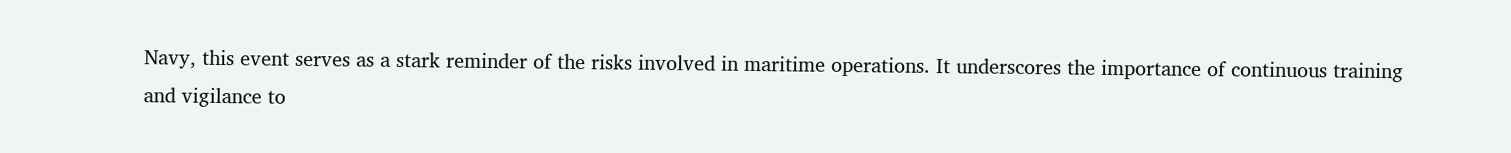Navy, this event serves as a stark reminder of the risks involved in maritime operations. It underscores the importance of continuous training and vigilance to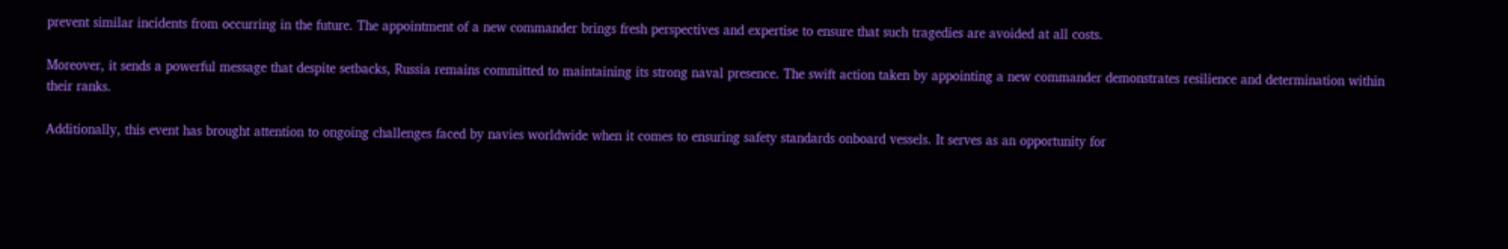prevent similar incidents from occurring in the future. The appointment of a new commander brings fresh perspectives and expertise to ensure that such tragedies are avoided at all costs.

Moreover, it sends a powerful message that despite setbacks, Russia remains committed to maintaining its strong naval presence. The swift action taken by appointing a new commander demonstrates resilience and determination within their ranks.

Additionally, this event has brought attention to ongoing challenges faced by navies worldwide when it comes to ensuring safety standards onboard vessels. It serves as an opportunity for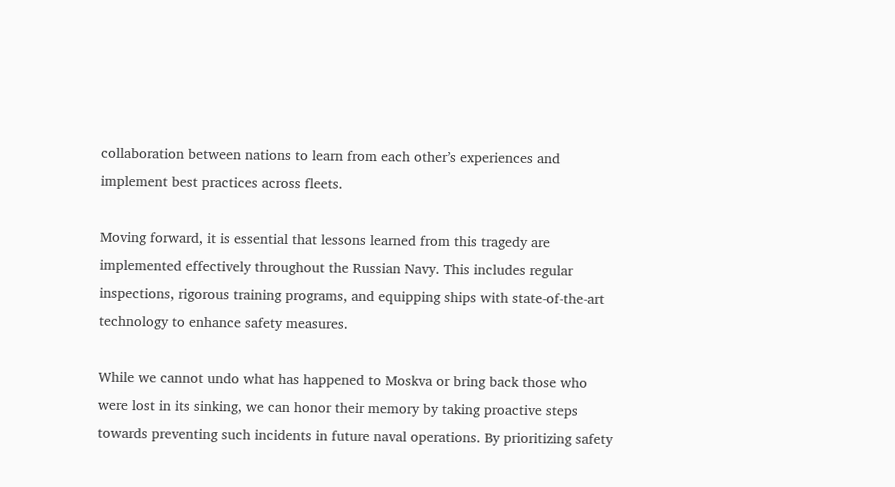collaboration between nations to learn from each other’s experiences and implement best practices across fleets.

Moving forward, it is essential that lessons learned from this tragedy are implemented effectively throughout the Russian Navy. This includes regular inspections, rigorous training programs, and equipping ships with state-of-the-art technology to enhance safety measures.

While we cannot undo what has happened to Moskva or bring back those who were lost in its sinking, we can honor their memory by taking proactive steps towards preventing such incidents in future naval operations. By prioritizing safety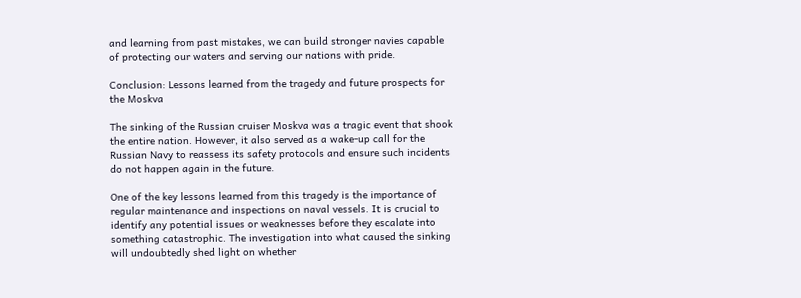and learning from past mistakes, we can build stronger navies capable of protecting our waters and serving our nations with pride.

Conclusion: Lessons learned from the tragedy and future prospects for the Moskva

The sinking of the Russian cruiser Moskva was a tragic event that shook the entire nation. However, it also served as a wake-up call for the Russian Navy to reassess its safety protocols and ensure such incidents do not happen again in the future.

One of the key lessons learned from this tragedy is the importance of regular maintenance and inspections on naval vessels. It is crucial to identify any potential issues or weaknesses before they escalate into something catastrophic. The investigation into what caused the sinking will undoubtedly shed light on whether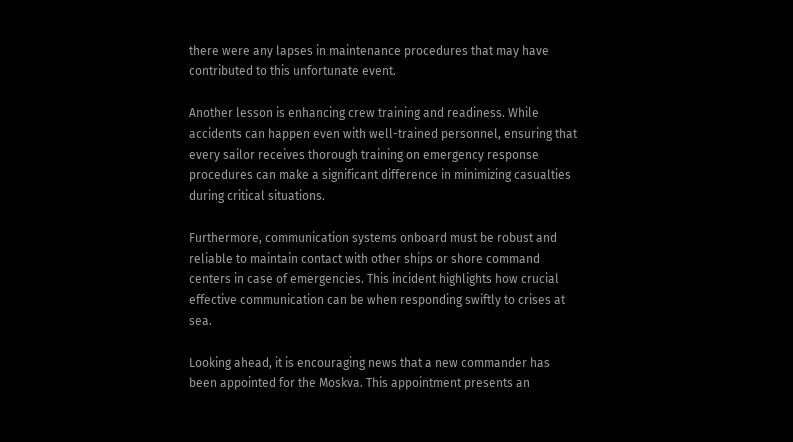there were any lapses in maintenance procedures that may have contributed to this unfortunate event.

Another lesson is enhancing crew training and readiness. While accidents can happen even with well-trained personnel, ensuring that every sailor receives thorough training on emergency response procedures can make a significant difference in minimizing casualties during critical situations.

Furthermore, communication systems onboard must be robust and reliable to maintain contact with other ships or shore command centers in case of emergencies. This incident highlights how crucial effective communication can be when responding swiftly to crises at sea.

Looking ahead, it is encouraging news that a new commander has been appointed for the Moskva. This appointment presents an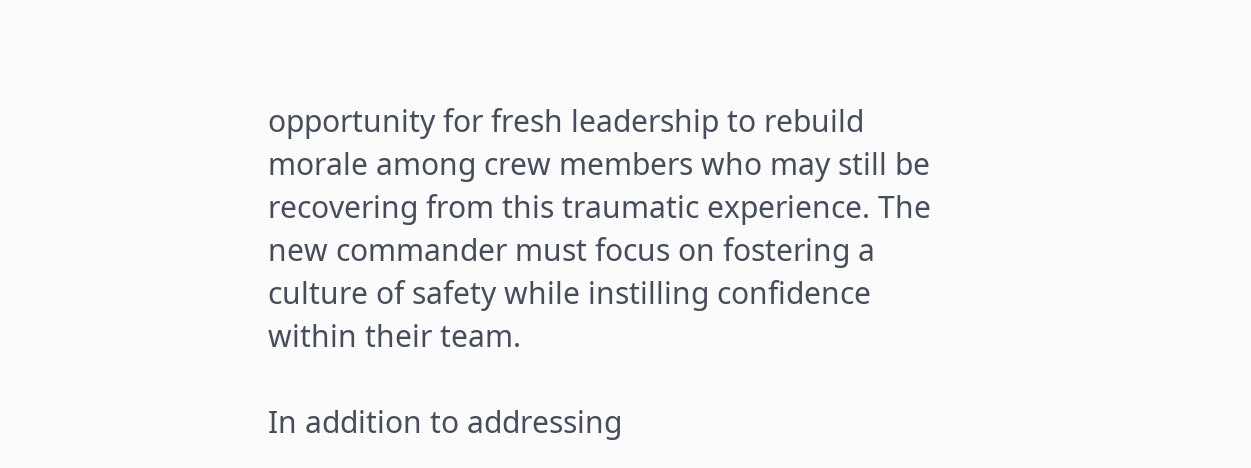opportunity for fresh leadership to rebuild morale among crew members who may still be recovering from this traumatic experience. The new commander must focus on fostering a culture of safety while instilling confidence within their team.

In addition to addressing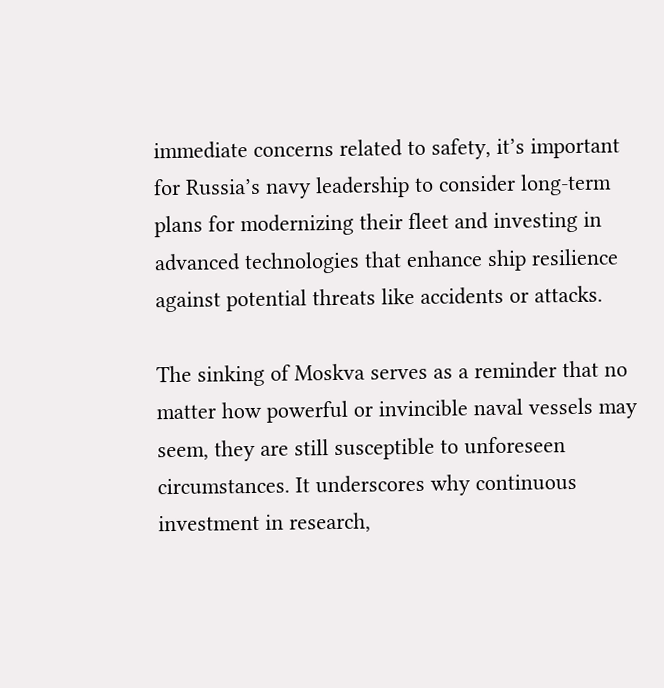immediate concerns related to safety, it’s important for Russia’s navy leadership to consider long-term plans for modernizing their fleet and investing in advanced technologies that enhance ship resilience against potential threats like accidents or attacks.

The sinking of Moskva serves as a reminder that no matter how powerful or invincible naval vessels may seem, they are still susceptible to unforeseen circumstances. It underscores why continuous investment in research,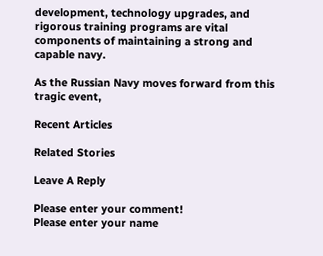development, technology upgrades, and rigorous training programs are vital components of maintaining a strong and capable navy.

As the Russian Navy moves forward from this tragic event,

Recent Articles

Related Stories

Leave A Reply

Please enter your comment!
Please enter your name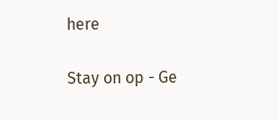here

Stay on op - Ge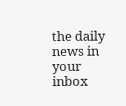the daily news in your inbox